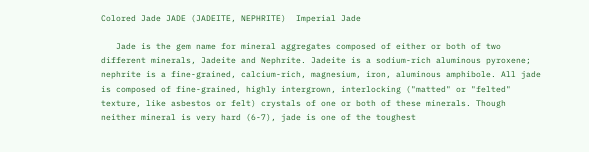Colored Jade JADE (JADEITE, NEPHRITE)  Imperial Jade

   Jade is the gem name for mineral aggregates composed of either or both of two different minerals, Jadeite and Nephrite. Jadeite is a sodium-rich aluminous pyroxene; nephrite is a fine-grained, calcium-rich, magnesium, iron, aluminous amphibole. All jade is composed of fine-grained, highly intergrown, interlocking ("matted" or "felted" texture, like asbestos or felt) crystals of one or both of these minerals. Though neither mineral is very hard (6-7), jade is one of the toughest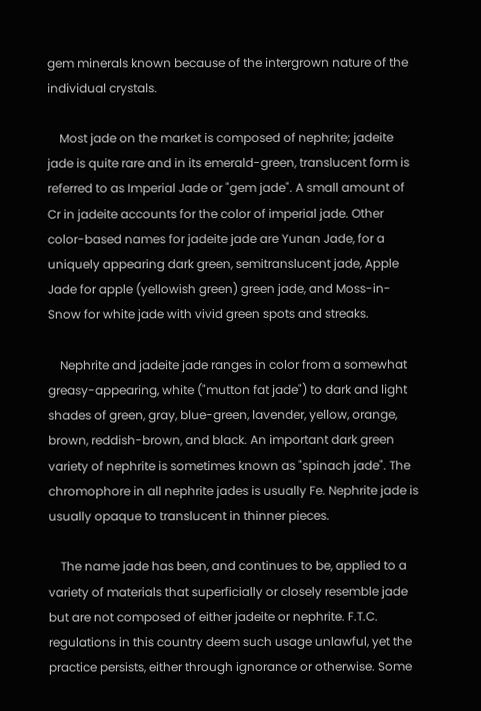gem minerals known because of the intergrown nature of the individual crystals.

    Most jade on the market is composed of nephrite; jadeite jade is quite rare and in its emerald-green, translucent form is referred to as Imperial Jade or "gem jade". A small amount of Cr in jadeite accounts for the color of imperial jade. Other color-based names for jadeite jade are Yunan Jade, for a uniquely appearing dark green, semitranslucent jade, Apple Jade for apple (yellowish green) green jade, and Moss-in-Snow for white jade with vivid green spots and streaks.

    Nephrite and jadeite jade ranges in color from a somewhat greasy-appearing, white ("mutton fat jade") to dark and light shades of green, gray, blue-green, lavender, yellow, orange, brown, reddish-brown, and black. An important dark green variety of nephrite is sometimes known as "spinach jade". The chromophore in all nephrite jades is usually Fe. Nephrite jade is usually opaque to translucent in thinner pieces.

    The name jade has been, and continues to be, applied to a variety of materials that superficially or closely resemble jade but are not composed of either jadeite or nephrite. F.T.C. regulations in this country deem such usage unlawful, yet the practice persists, either through ignorance or otherwise. Some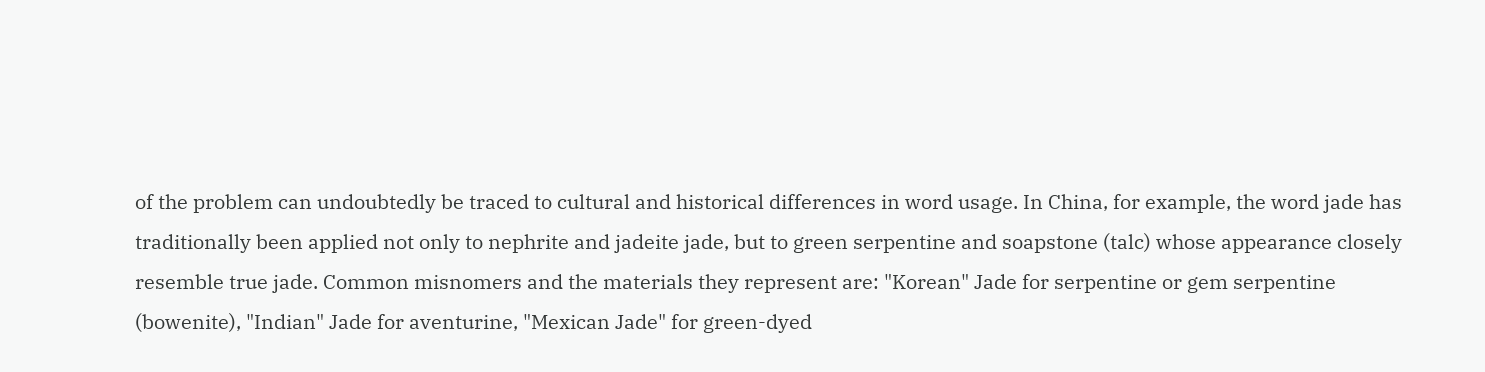of the problem can undoubtedly be traced to cultural and historical differences in word usage. In China, for example, the word jade has traditionally been applied not only to nephrite and jadeite jade, but to green serpentine and soapstone (talc) whose appearance closely resemble true jade. Common misnomers and the materials they represent are: "Korean" Jade for serpentine or gem serpentine (bowenite), "Indian" Jade for aventurine, "Mexican Jade" for green-dyed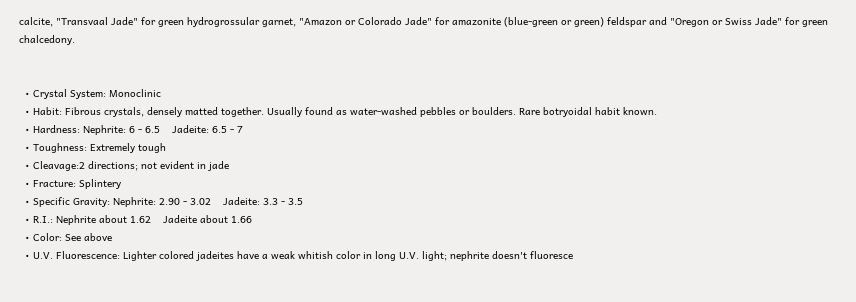calcite, "Transvaal Jade" for green hydrogrossular garnet, "Amazon or Colorado Jade" for amazonite (blue-green or green) feldspar and "Oregon or Swiss Jade" for green chalcedony.


  • Crystal System: Monoclinic
  • Habit: Fibrous crystals, densely matted together. Usually found as water-washed pebbles or boulders. Rare botryoidal habit known.
  • Hardness: Nephrite: 6 - 6.5    Jadeite: 6.5 - 7
  • Toughness: Extremely tough
  • Cleavage:2 directions; not evident in jade
  • Fracture: Splintery
  • Specific Gravity: Nephrite: 2.90 - 3.02    Jadeite: 3.3 - 3.5
  • R.I.: Nephrite about 1.62    Jadeite about 1.66
  • Color: See above
  • U.V. Fluorescence: Lighter colored jadeites have a weak whitish color in long U.V. light; nephrite doesn't fluoresce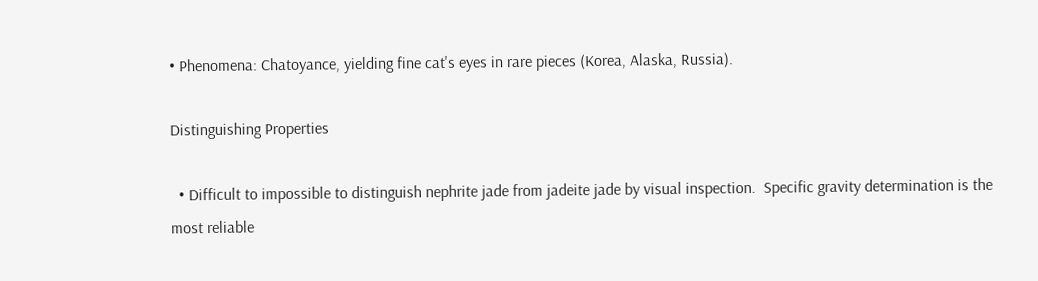• Phenomena: Chatoyance, yielding fine cat's eyes in rare pieces (Korea, Alaska, Russia).

Distinguishing Properties

  • Difficult to impossible to distinguish nephrite jade from jadeite jade by visual inspection.  Specific gravity determination is the most reliable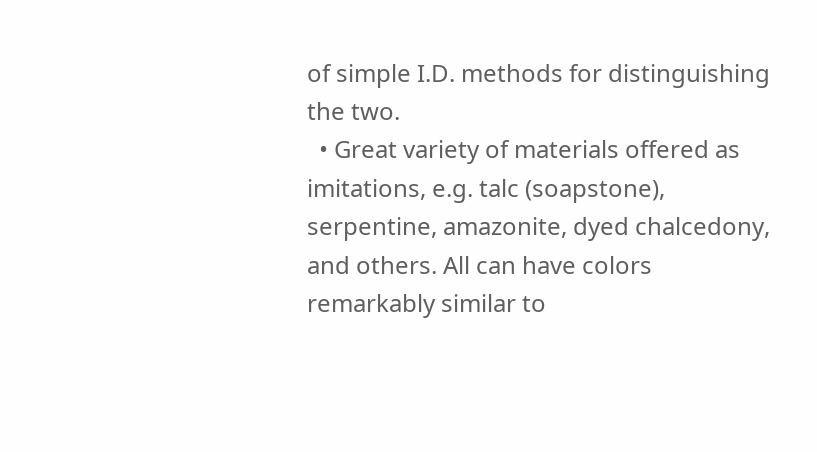of simple I.D. methods for distinguishing the two.
  • Great variety of materials offered as imitations, e.g. talc (soapstone), serpentine, amazonite, dyed chalcedony, and others. All can have colors remarkably similar to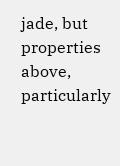jade, but properties above, particularly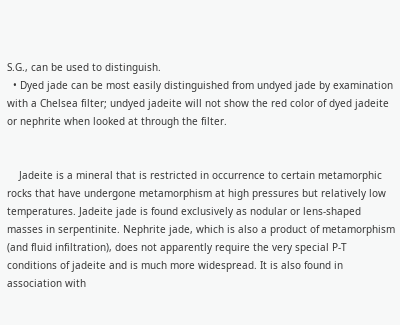S.G., can be used to distinguish.
  • Dyed jade can be most easily distinguished from undyed jade by examination with a Chelsea filter; undyed jadeite will not show the red color of dyed jadeite or nephrite when looked at through the filter.


    Jadeite is a mineral that is restricted in occurrence to certain metamorphic rocks that have undergone metamorphism at high pressures but relatively low temperatures. Jadeite jade is found exclusively as nodular or lens-shaped masses in serpentinite. Nephrite jade, which is also a product of metamorphism (and fluid infiltration), does not apparently require the very special P-T conditions of jadeite and is much more widespread. It is also found in association with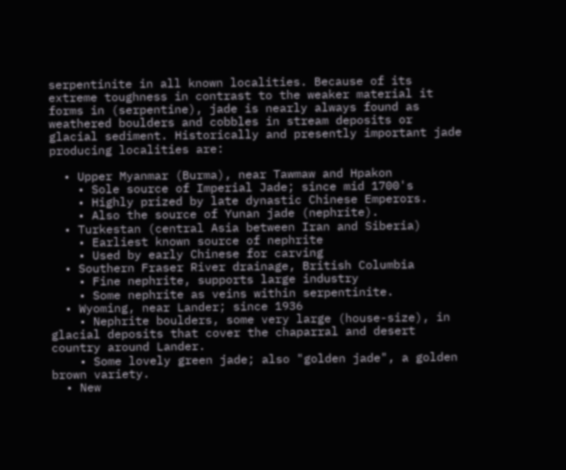serpentinite in all known localities. Because of its extreme toughness in contrast to the weaker material it forms in (serpentine), jade is nearly always found as weathered boulders and cobbles in stream deposits or glacial sediment. Historically and presently important jade producing localities are:

  • Upper Myanmar (Burma), near Tawmaw and Hpakon
    • Sole source of Imperial Jade; since mid 1700's
    • Highly prized by late dynastic Chinese Emperors.
    • Also the source of Yunan jade (nephrite).
  • Turkestan (central Asia between Iran and Siberia)
    • Earliest known source of nephrite
    • Used by early Chinese for carving
  • Southern Fraser River drainage, British Columbia
    • Fine nephrite, supports large industry
    • Some nephrite as veins within serpentinite.
  • Wyoming, near Lander; since 1936
    • Nephrite boulders, some very large (house-size), in glacial deposits that cover the chaparral and desert country around Lander.
    • Some lovely green jade; also "golden jade", a golden brown variety.
  • New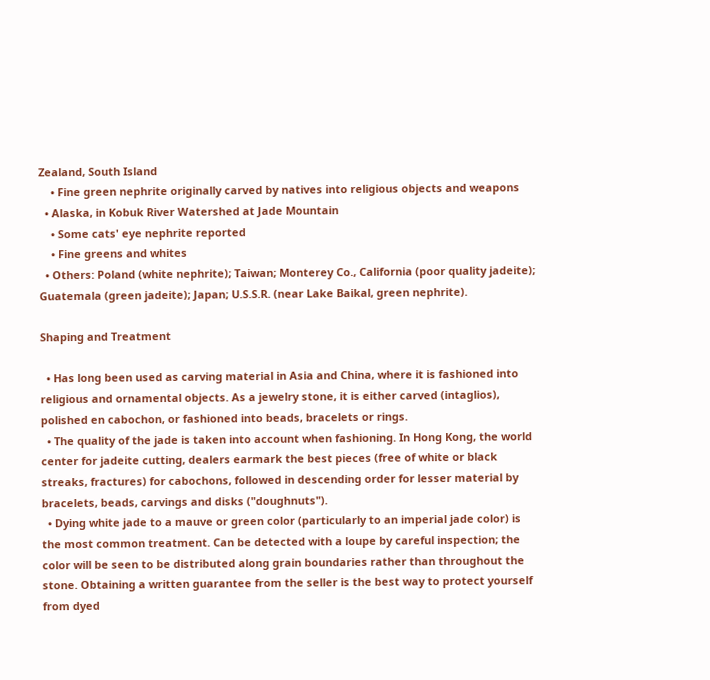Zealand, South Island
    • Fine green nephrite originally carved by natives into religious objects and weapons
  • Alaska, in Kobuk River Watershed at Jade Mountain
    • Some cats' eye nephrite reported
    • Fine greens and whites
  • Others: Poland (white nephrite); Taiwan; Monterey Co., California (poor quality jadeite); Guatemala (green jadeite); Japan; U.S.S.R. (near Lake Baikal, green nephrite).

Shaping and Treatment

  • Has long been used as carving material in Asia and China, where it is fashioned into religious and ornamental objects. As a jewelry stone, it is either carved (intaglios), polished en cabochon, or fashioned into beads, bracelets or rings.
  • The quality of the jade is taken into account when fashioning. In Hong Kong, the world center for jadeite cutting, dealers earmark the best pieces (free of white or black streaks, fractures) for cabochons, followed in descending order for lesser material by bracelets, beads, carvings and disks ("doughnuts").
  • Dying white jade to a mauve or green color (particularly to an imperial jade color) is the most common treatment. Can be detected with a loupe by careful inspection; the color will be seen to be distributed along grain boundaries rather than throughout the stone. Obtaining a written guarantee from the seller is the best way to protect yourself from dyed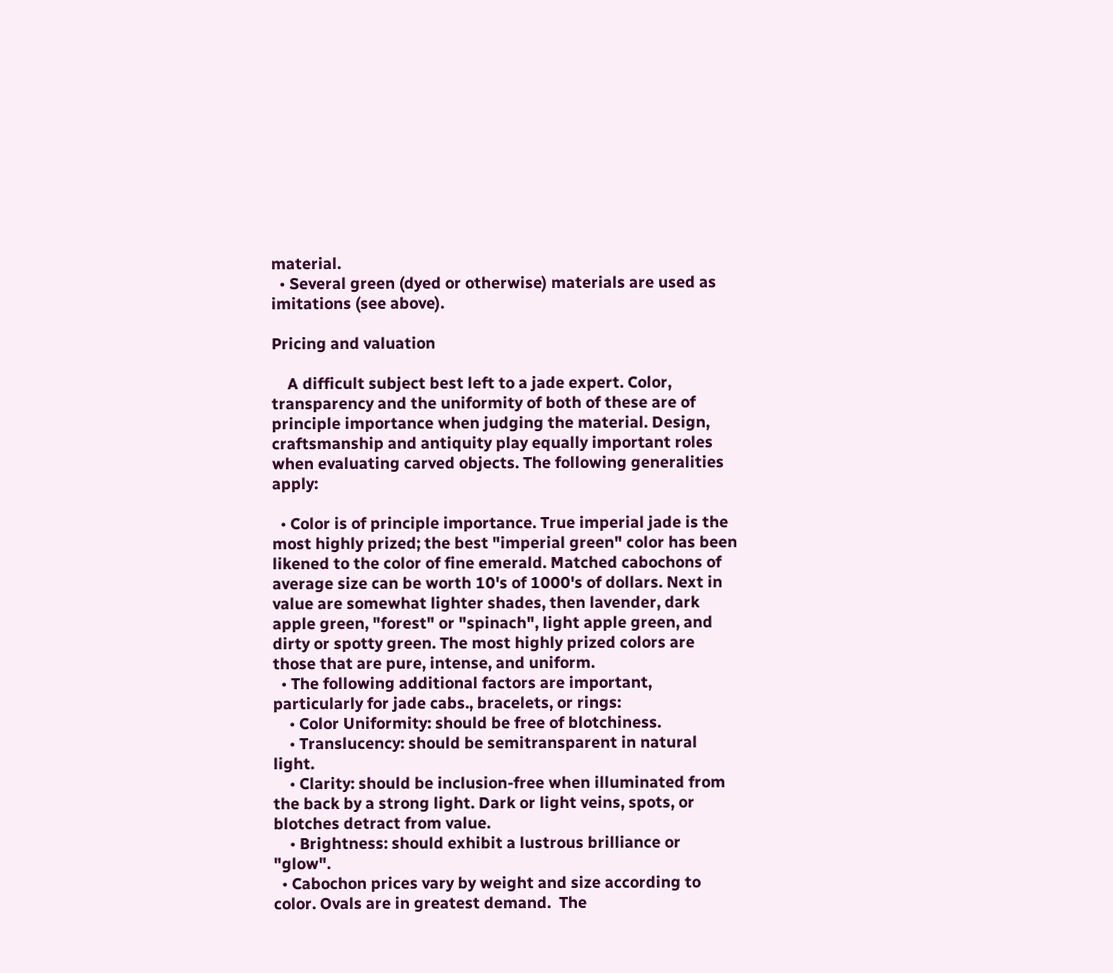material.
  • Several green (dyed or otherwise) materials are used as imitations (see above).

Pricing and valuation

    A difficult subject best left to a jade expert. Color, transparency and the uniformity of both of these are of principle importance when judging the material. Design, craftsmanship and antiquity play equally important roles when evaluating carved objects. The following generalities apply:

  • Color is of principle importance. True imperial jade is the most highly prized; the best "imperial green" color has been likened to the color of fine emerald. Matched cabochons of average size can be worth 10's of 1000's of dollars. Next in value are somewhat lighter shades, then lavender, dark apple green, "forest" or "spinach", light apple green, and dirty or spotty green. The most highly prized colors are those that are pure, intense, and uniform.
  • The following additional factors are important, particularly for jade cabs., bracelets, or rings:
    • Color Uniformity: should be free of blotchiness.
    • Translucency: should be semitransparent in natural light.
    • Clarity: should be inclusion-free when illuminated from the back by a strong light. Dark or light veins, spots, or blotches detract from value.
    • Brightness: should exhibit a lustrous brilliance or "glow".
  • Cabochon prices vary by weight and size according to color. Ovals are in greatest demand.  The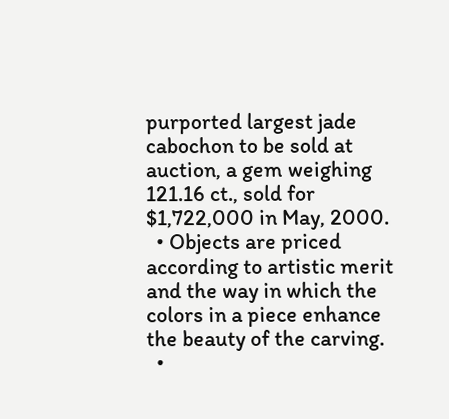purported largest jade cabochon to be sold at auction, a gem weighing 121.16 ct., sold for  $1,722,000 in May, 2000.
  • Objects are priced according to artistic merit and the way in which the colors in a piece enhance the beauty of the carving.
  •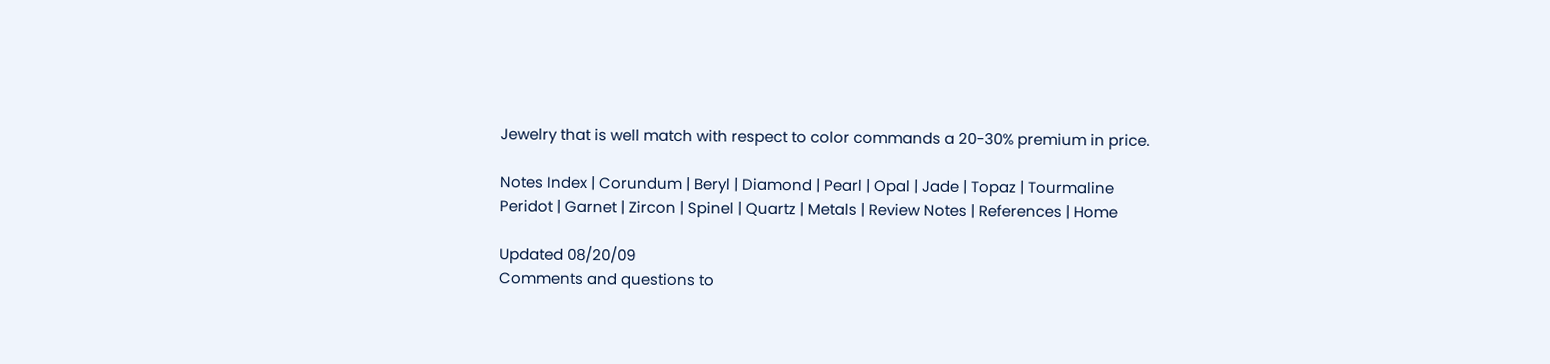Jewelry that is well match with respect to color commands a 20-30% premium in price.

Notes Index | Corundum | Beryl | Diamond | Pearl | Opal | Jade | Topaz | Tourmaline
Peridot | Garnet | Zircon | Spinel | Quartz | Metals | Review Notes | References | Home

Updated 08/20/09
Comments and questions to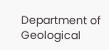Department of Geological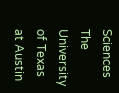Sciences
The University of Texas at Austin